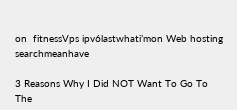on  fitnessVps ipv6lastwhati’mon Web hosting searchmeanhave

3 Reasons Why I Did NOT Want To Go To The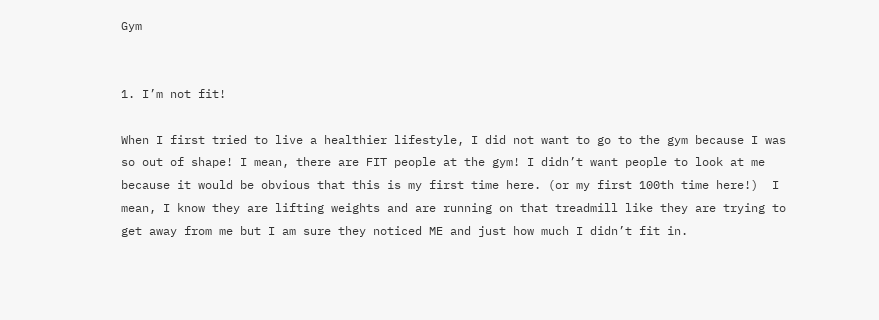Gym


1. I’m not fit!

When I first tried to live a healthier lifestyle, I did not want to go to the gym because I was so out of shape! I mean, there are FIT people at the gym! I didn’t want people to look at me because it would be obvious that this is my first time here. (or my first 100th time here!)  I mean, I know they are lifting weights and are running on that treadmill like they are trying to get away from me but I am sure they noticed ME and just how much I didn’t fit in.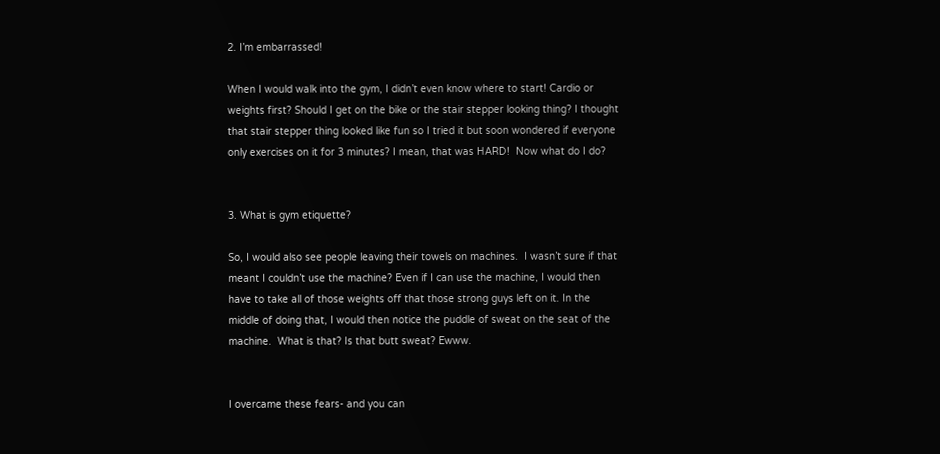2. I’m embarrassed!

When I would walk into the gym, I didn’t even know where to start! Cardio or weights first? Should I get on the bike or the stair stepper looking thing? I thought that stair stepper thing looked like fun so I tried it but soon wondered if everyone only exercises on it for 3 minutes? I mean, that was HARD!  Now what do I do?


3. What is gym etiquette?

So, I would also see people leaving their towels on machines.  I wasn’t sure if that meant I couldn’t use the machine? Even if I can use the machine, I would then have to take all of those weights off that those strong guys left on it. In the middle of doing that, I would then notice the puddle of sweat on the seat of the machine.  What is that? Is that butt sweat? Ewww.


I overcame these fears- and you can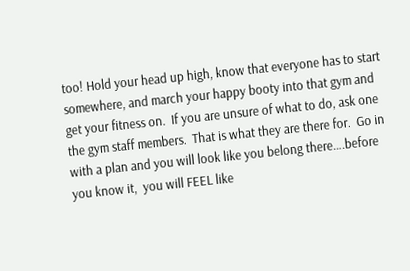too! Hold your head up high, know that everyone has to start somewhere, and march your happy booty into that gym and get your fitness on.  If you are unsure of what to do, ask one the gym staff members.  That is what they are there for.  Go in with a plan and you will look like you belong there….before you know it,  you will FEEL like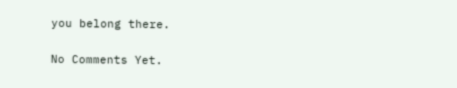you belong there.


No Comments Yet.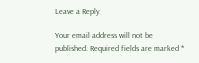Leave a Reply

Your email address will not be published. Required fields are marked *